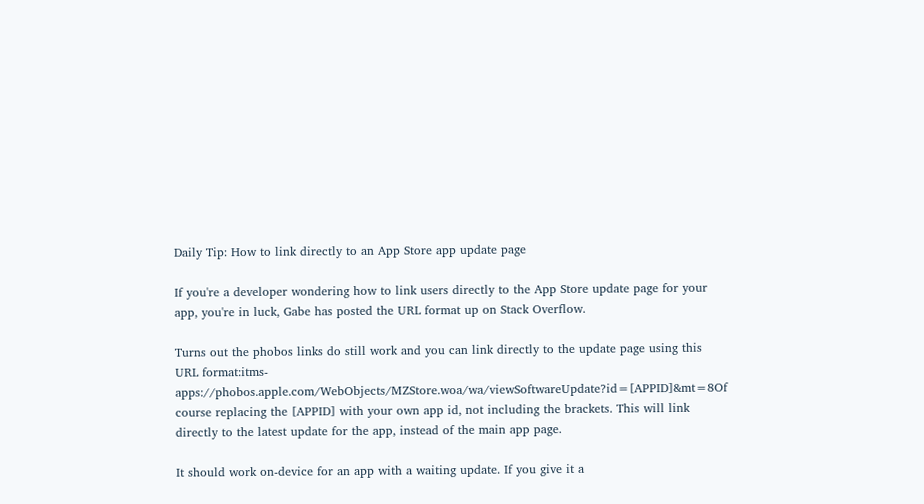Daily Tip: How to link directly to an App Store app update page

If you're a developer wondering how to link users directly to the App Store update page for your app, you're in luck, Gabe has posted the URL format up on Stack Overflow.

Turns out the phobos links do still work and you can link directly to the update page using this URL format:itms-apps://phobos.apple.com/WebObjects/MZStore.woa/wa/viewSoftwareUpdate?id=[APPID]&mt=8Of course replacing the [APPID] with your own app id, not including the brackets. This will link directly to the latest update for the app, instead of the main app page.

It should work on-device for an app with a waiting update. If you give it a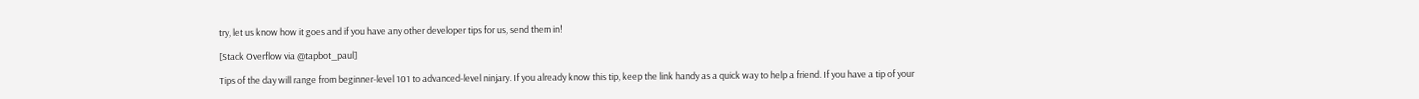try, let us know how it goes and if you have any other developer tips for us, send them in!

[Stack Overflow via @tapbot_paul]

Tips of the day will range from beginner-level 101 to advanced-level ninjary. If you already know this tip, keep the link handy as a quick way to help a friend. If you have a tip of your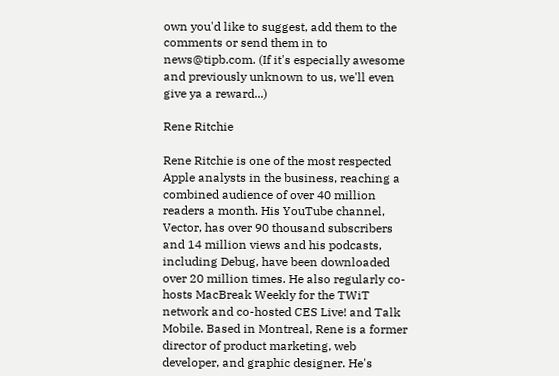own you'd like to suggest, add them to the comments or send them in to news@tipb.com. (If it's especially awesome and previously unknown to us, we'll even give ya a reward...)

Rene Ritchie

Rene Ritchie is one of the most respected Apple analysts in the business, reaching a combined audience of over 40 million readers a month. His YouTube channel, Vector, has over 90 thousand subscribers and 14 million views and his podcasts, including Debug, have been downloaded over 20 million times. He also regularly co-hosts MacBreak Weekly for the TWiT network and co-hosted CES Live! and Talk Mobile. Based in Montreal, Rene is a former director of product marketing, web developer, and graphic designer. He's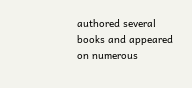authored several books and appeared on numerous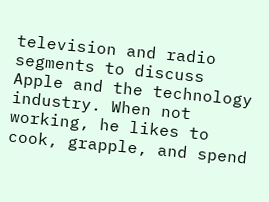television and radio segments to discuss Apple and the technology industry. When not working, he likes to cook, grapple, and spend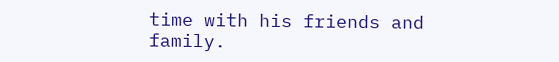time with his friends and family.